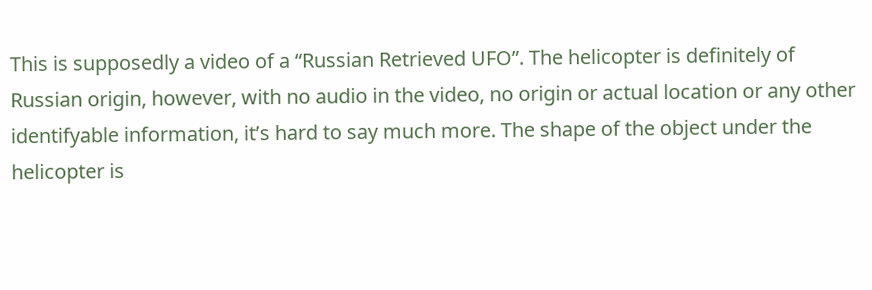This is supposedly a video of a “Russian Retrieved UFO”. The helicopter is definitely of Russian origin, however, with no audio in the video, no origin or actual location or any other identifyable information, it’s hard to say much more. The shape of the object under the helicopter is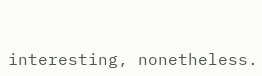interesting, nonetheless.